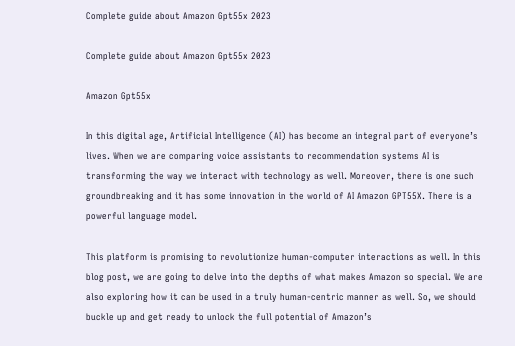Complete guide about Amazon Gpt55x 2023

Complete guide about Amazon Gpt55x 2023

Amazon Gpt55x

In this digital age, Artificial Intelligence (AI) has become an integral part of everyone’s lives. When we are comparing voice assistants to recommendation systems AI is transforming the way we interact with technology as well. Moreover, there is one such groundbreaking and it has some innovation in the world of AI Amazon GPT55X. There is a powerful language model.

This platform is promising to revolutionize human-computer interactions as well. In this blog post, we are going to delve into the depths of what makes Amazon so special. We are also exploring how it can be used in a truly human-centric manner as well. So, we should buckle up and get ready to unlock the full potential of Amazon’s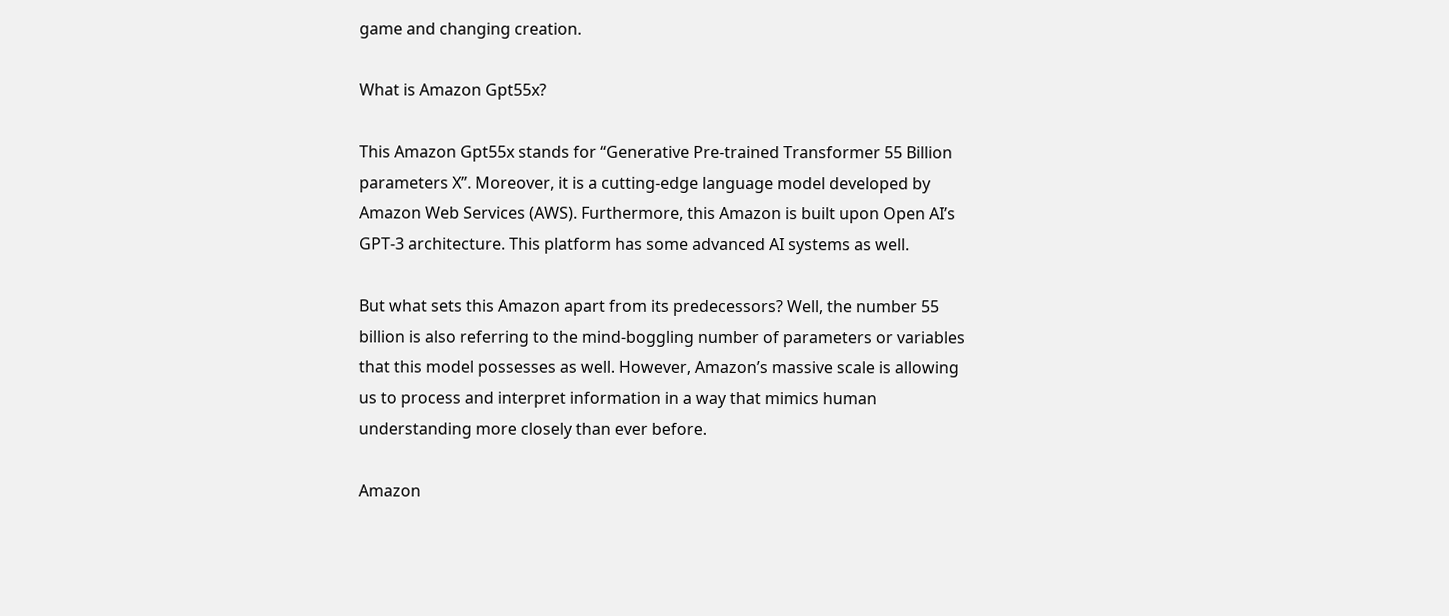game and changing creation.

What is Amazon Gpt55x?

This Amazon Gpt55x stands for “Generative Pre-trained Transformer 55 Billion parameters X”. Moreover, it is a cutting-edge language model developed by Amazon Web Services (AWS). Furthermore, this Amazon is built upon Open AI’s GPT-3 architecture. This platform has some advanced AI systems as well.

But what sets this Amazon apart from its predecessors? Well, the number 55 billion is also referring to the mind-boggling number of parameters or variables that this model possesses as well. However, Amazon’s massive scale is allowing us to process and interpret information in a way that mimics human understanding more closely than ever before.

Amazon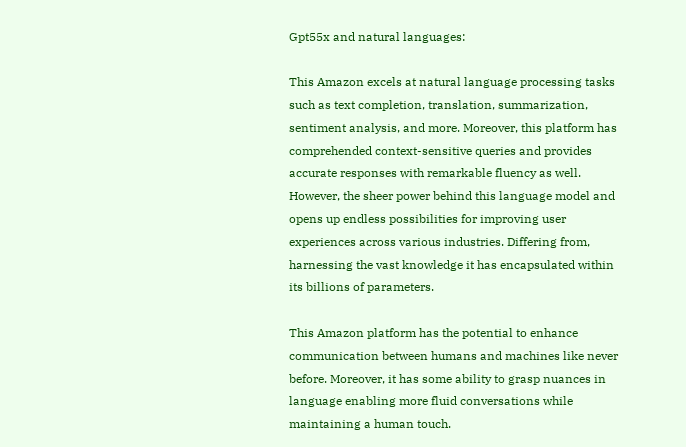Gpt55x and natural languages:

This Amazon excels at natural language processing tasks such as text completion, translation, summarization, sentiment analysis, and more. Moreover, this platform has comprehended context-sensitive queries and provides accurate responses with remarkable fluency as well. However, the sheer power behind this language model and opens up endless possibilities for improving user experiences across various industries. Differing from, harnessing the vast knowledge it has encapsulated within its billions of parameters.

This Amazon platform has the potential to enhance communication between humans and machines like never before. Moreover, it has some ability to grasp nuances in language enabling more fluid conversations while maintaining a human touch.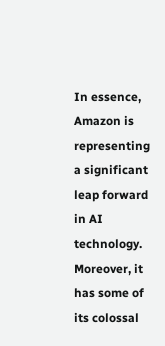In essence, Amazon is representing a significant leap forward in AI technology. Moreover, it has some of its colossal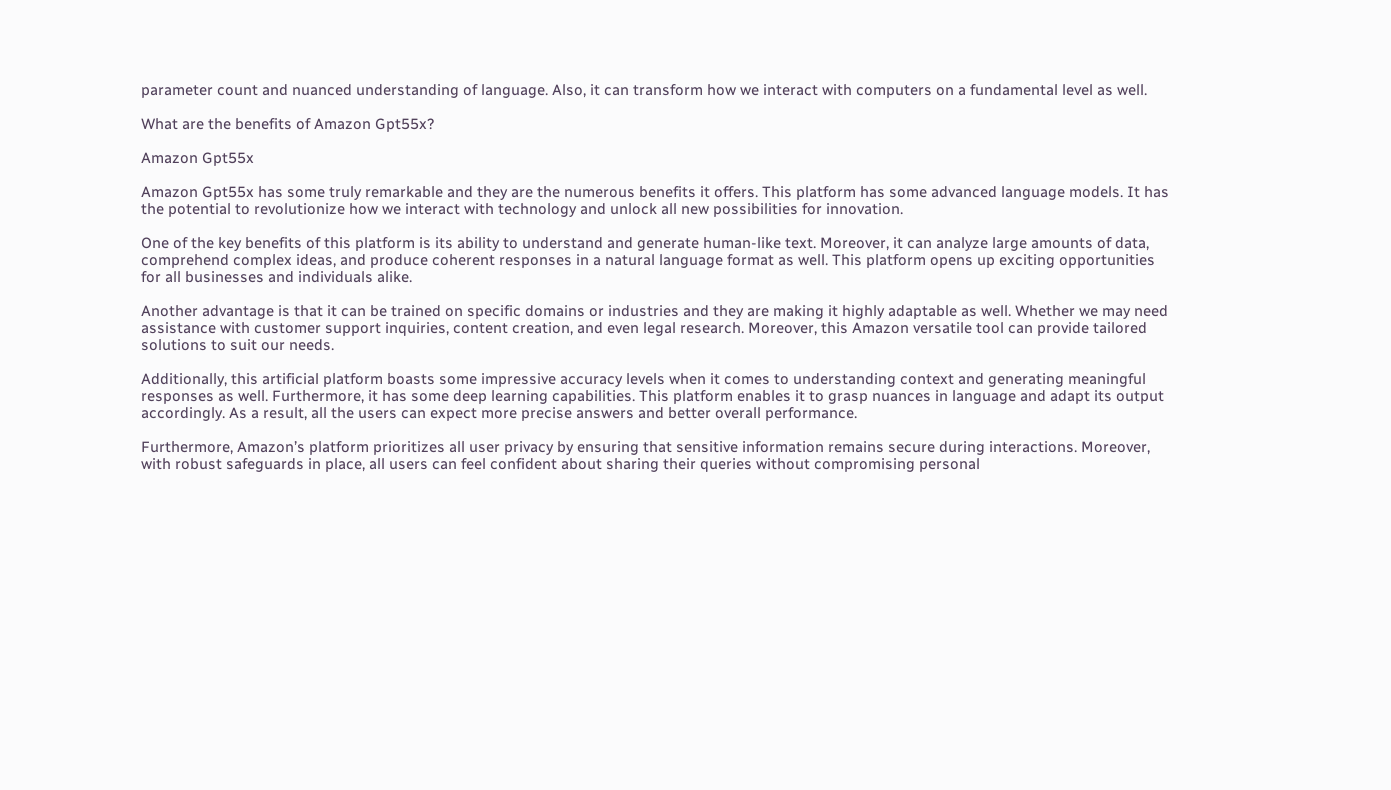parameter count and nuanced understanding of language. Also, it can transform how we interact with computers on a fundamental level as well.

What are the benefits of Amazon Gpt55x?

Amazon Gpt55x

Amazon Gpt55x has some truly remarkable and they are the numerous benefits it offers. This platform has some advanced language models. It has the potential to revolutionize how we interact with technology and unlock all new possibilities for innovation.

One of the key benefits of this platform is its ability to understand and generate human-like text. Moreover, it can analyze large amounts of data, comprehend complex ideas, and produce coherent responses in a natural language format as well. This platform opens up exciting opportunities for all businesses and individuals alike.

Another advantage is that it can be trained on specific domains or industries and they are making it highly adaptable as well. Whether we may need assistance with customer support inquiries, content creation, and even legal research. Moreover, this Amazon versatile tool can provide tailored solutions to suit our needs.

Additionally, this artificial platform boasts some impressive accuracy levels when it comes to understanding context and generating meaningful responses as well. Furthermore, it has some deep learning capabilities. This platform enables it to grasp nuances in language and adapt its output accordingly. As a result, all the users can expect more precise answers and better overall performance.

Furthermore, Amazon’s platform prioritizes all user privacy by ensuring that sensitive information remains secure during interactions. Moreover, with robust safeguards in place, all users can feel confident about sharing their queries without compromising personal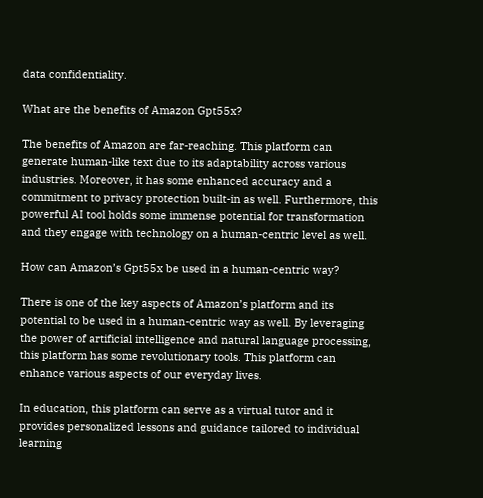data confidentiality.

What are the benefits of Amazon Gpt55x?

The benefits of Amazon are far-reaching. This platform can generate human-like text due to its adaptability across various industries. Moreover, it has some enhanced accuracy and a commitment to privacy protection built-in as well. Furthermore, this powerful AI tool holds some immense potential for transformation and they engage with technology on a human-centric level as well.

How can Amazon’s Gpt55x be used in a human-centric way?

There is one of the key aspects of Amazon’s platform and its potential to be used in a human-centric way as well. By leveraging the power of artificial intelligence and natural language processing, this platform has some revolutionary tools. This platform can enhance various aspects of our everyday lives.

In education, this platform can serve as a virtual tutor and it provides personalized lessons and guidance tailored to individual learning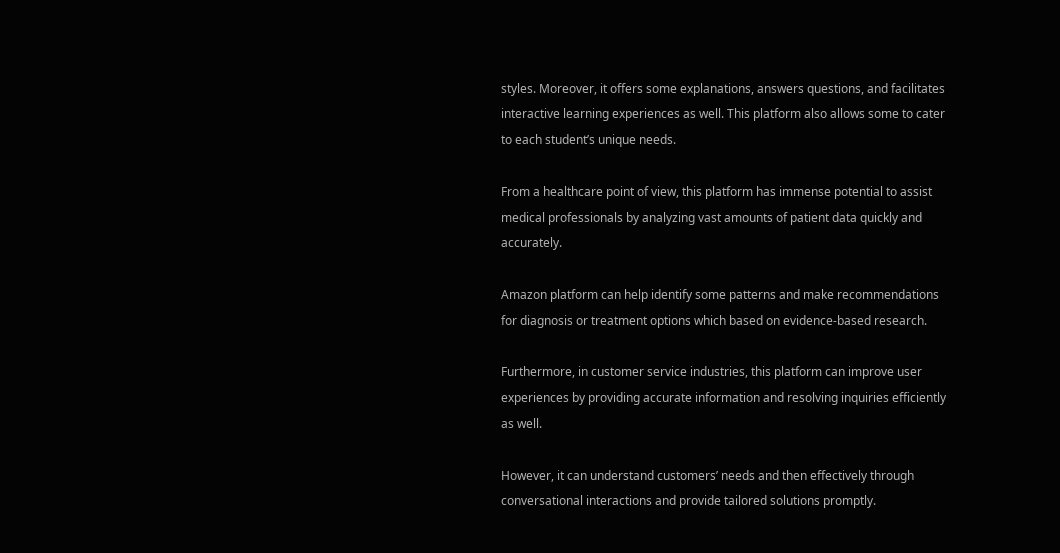styles. Moreover, it offers some explanations, answers questions, and facilitates interactive learning experiences as well. This platform also allows some to cater to each student’s unique needs.

From a healthcare point of view, this platform has immense potential to assist medical professionals by analyzing vast amounts of patient data quickly and accurately.

Amazon platform can help identify some patterns and make recommendations for diagnosis or treatment options which based on evidence-based research.

Furthermore, in customer service industries, this platform can improve user experiences by providing accurate information and resolving inquiries efficiently as well.

However, it can understand customers’ needs and then effectively through conversational interactions and provide tailored solutions promptly.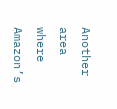Another area where Amazon’s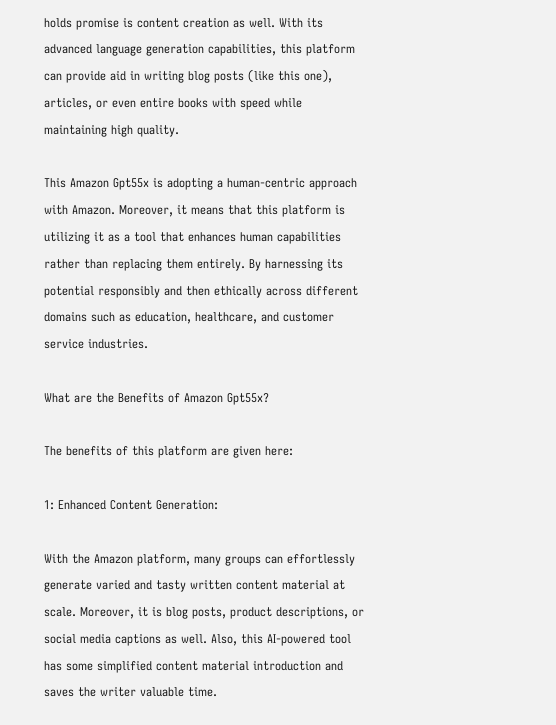holds promise is content creation as well. With its advanced language generation capabilities, this platform can provide aid in writing blog posts (like this one), articles, or even entire books with speed while maintaining high quality.

This Amazon Gpt55x is adopting a human-centric approach with Amazon. Moreover, it means that this platform is utilizing it as a tool that enhances human capabilities rather than replacing them entirely. By harnessing its potential responsibly and then ethically across different domains such as education, healthcare, and customer service industries.

What are the Benefits of Amazon Gpt55x?

The benefits of this platform are given here:

1: Enhanced Content Generation:

With the Amazon platform, many groups can effortlessly generate varied and tasty written content material at scale. Moreover, it is blog posts, product descriptions, or social media captions as well. Also, this AI-powered tool has some simplified content material introduction and saves the writer valuable time.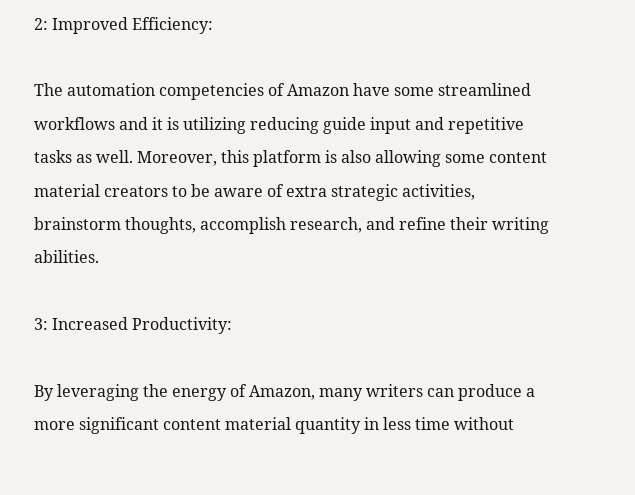2: Improved Efficiency:

The automation competencies of Amazon have some streamlined workflows and it is utilizing reducing guide input and repetitive tasks as well. Moreover, this platform is also allowing some content material creators to be aware of extra strategic activities, brainstorm thoughts, accomplish research, and refine their writing abilities.

3: Increased Productivity:

By leveraging the energy of Amazon, many writers can produce a more significant content material quantity in less time without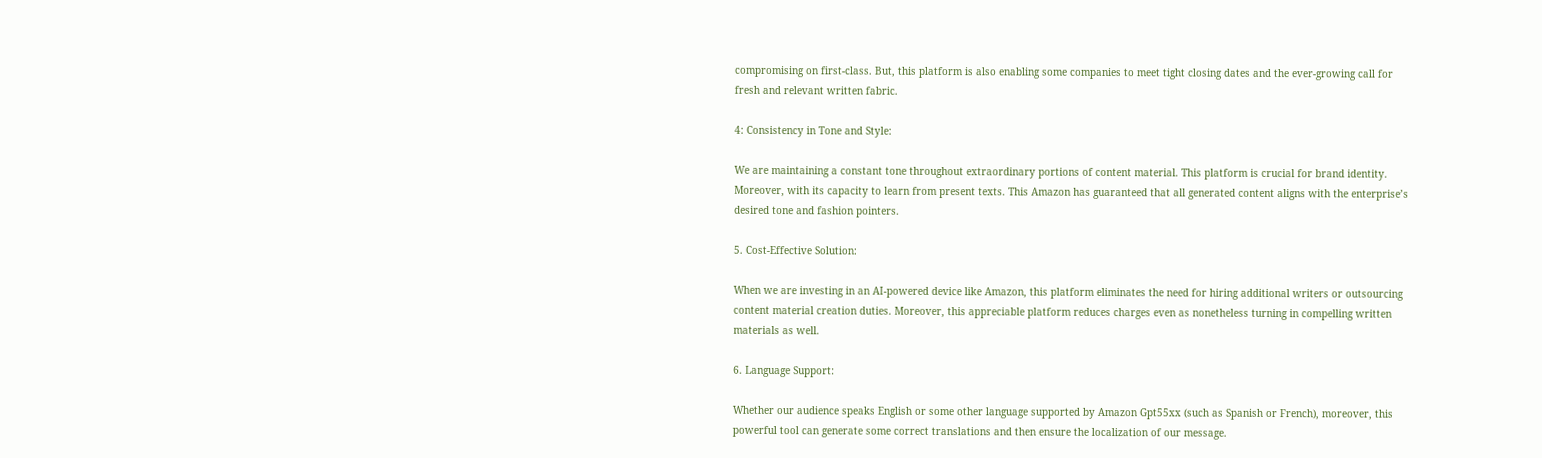compromising on first-class. But, this platform is also enabling some companies to meet tight closing dates and the ever-growing call for fresh and relevant written fabric.

4: Consistency in Tone and Style:

We are maintaining a constant tone throughout extraordinary portions of content material. This platform is crucial for brand identity. Moreover, with its capacity to learn from present texts. This Amazon has guaranteed that all generated content aligns with the enterprise’s desired tone and fashion pointers.

5. Cost-Effective Solution:

When we are investing in an AI-powered device like Amazon, this platform eliminates the need for hiring additional writers or outsourcing content material creation duties. Moreover, this appreciable platform reduces charges even as nonetheless turning in compelling written materials as well.

6. Language Support:

Whether our audience speaks English or some other language supported by Amazon Gpt55xx (such as Spanish or French), moreover, this powerful tool can generate some correct translations and then ensure the localization of our message.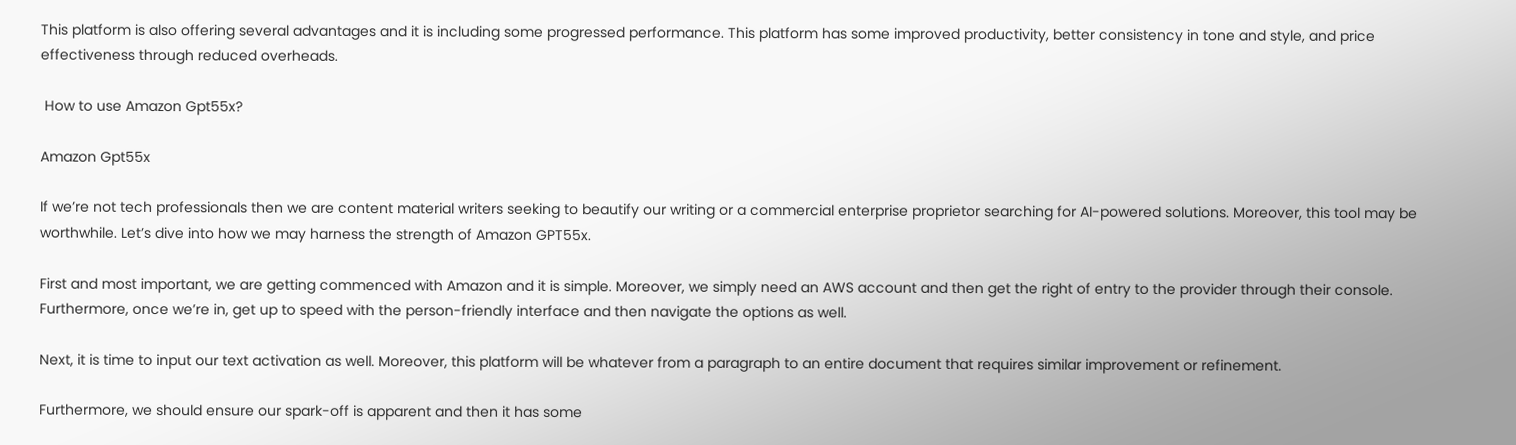This platform is also offering several advantages and it is including some progressed performance. This platform has some improved productivity, better consistency in tone and style, and price effectiveness through reduced overheads.

 How to use Amazon Gpt55x?

Amazon Gpt55x

If we’re not tech professionals then we are content material writers seeking to beautify our writing or a commercial enterprise proprietor searching for AI-powered solutions. Moreover, this tool may be worthwhile. Let’s dive into how we may harness the strength of Amazon GPT55x.

First and most important, we are getting commenced with Amazon and it is simple. Moreover, we simply need an AWS account and then get the right of entry to the provider through their console. Furthermore, once we’re in, get up to speed with the person-friendly interface and then navigate the options as well.

Next, it is time to input our text activation as well. Moreover, this platform will be whatever from a paragraph to an entire document that requires similar improvement or refinement.

Furthermore, we should ensure our spark-off is apparent and then it has some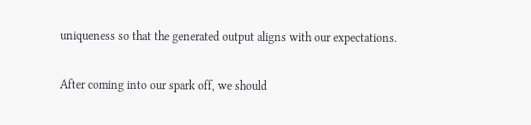uniqueness so that the generated output aligns with our expectations.

After coming into our spark off, we should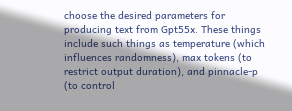choose the desired parameters for producing text from Gpt55x. These things include such things as temperature (which influences randomness), max tokens (to restrict output duration), and pinnacle-p (to control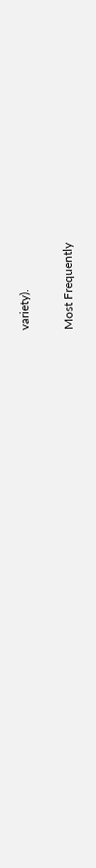variety).

Most Frequently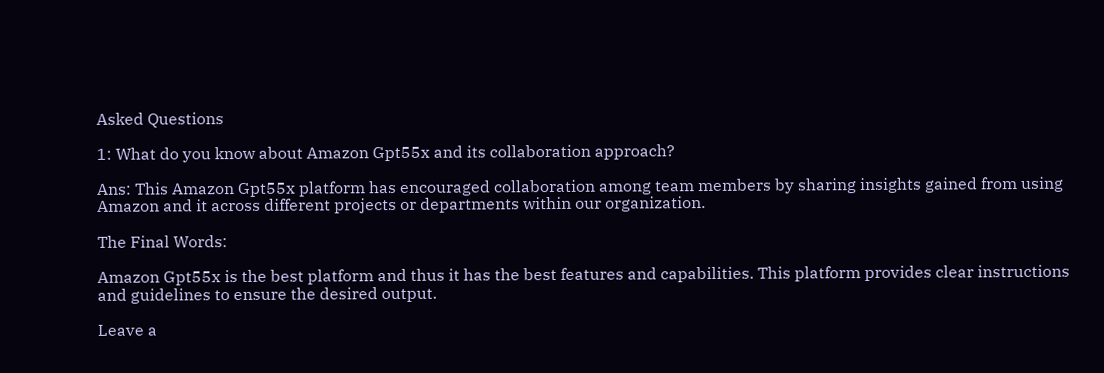Asked Questions

1: What do you know about Amazon Gpt55x and its collaboration approach?

Ans: This Amazon Gpt55x platform has encouraged collaboration among team members by sharing insights gained from using Amazon and it across different projects or departments within our organization.

The Final Words:

Amazon Gpt55x is the best platform and thus it has the best features and capabilities. This platform provides clear instructions and guidelines to ensure the desired output.

Leave a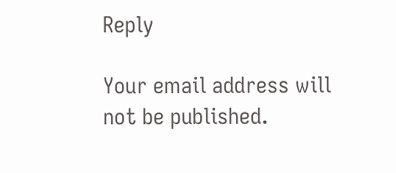Reply

Your email address will not be published.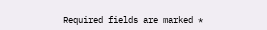Required fields are marked *